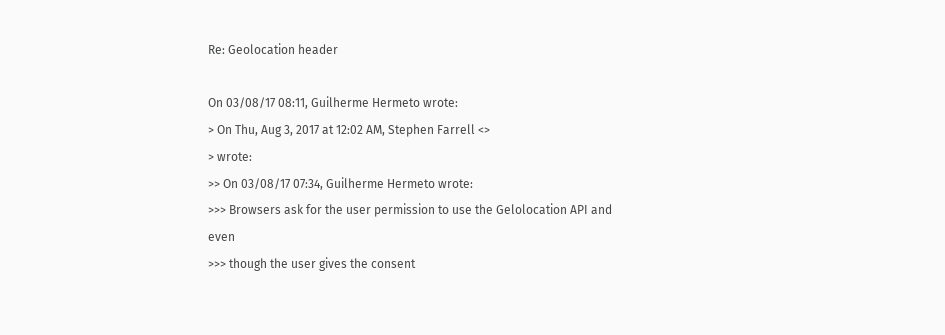Re: Geolocation header

On 03/08/17 08:11, Guilherme Hermeto wrote:
> On Thu, Aug 3, 2017 at 12:02 AM, Stephen Farrell <>
> wrote:
>> On 03/08/17 07:34, Guilherme Hermeto wrote:
>>> Browsers ask for the user permission to use the Gelolocation API and even
>>> though the user gives the consent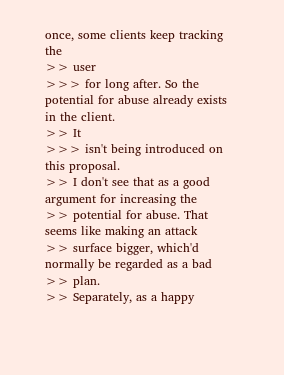once, some clients keep tracking the
>> user
>>> for long after. So the potential for abuse already exists in the client.
>> It
>>> isn't being introduced on this proposal.
>> I don't see that as a good argument for increasing the
>> potential for abuse. That seems like making an attack
>> surface bigger, which'd normally be regarded as a bad
>> plan.
>> Separately, as a happy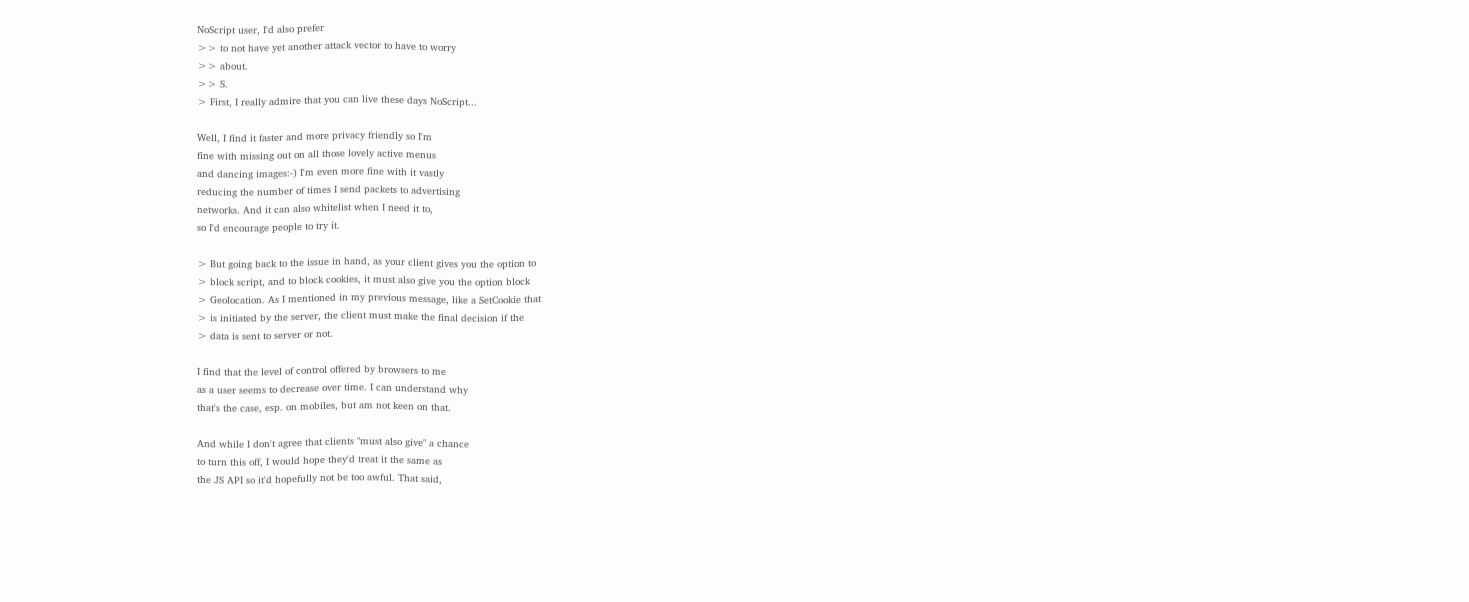NoScript user, I'd also prefer
>> to not have yet another attack vector to have to worry
>> about.
>> S.
> First, I really admire that you can live these days NoScript...

Well, I find it faster and more privacy friendly so I'm
fine with missing out on all those lovely active menus
and dancing images:-) I'm even more fine with it vastly
reducing the number of times I send packets to advertising
networks. And it can also whitelist when I need it to,
so I'd encourage people to try it.

> But going back to the issue in hand, as your client gives you the option to
> block script, and to block cookies, it must also give you the option block
> Geolocation. As I mentioned in my previous message, like a SetCookie that
> is initiated by the server, the client must make the final decision if the
> data is sent to server or not.

I find that the level of control offered by browsers to me
as a user seems to decrease over time. I can understand why
that's the case, esp. on mobiles, but am not keen on that.

And while I don't agree that clients "must also give" a chance
to turn this off, I would hope they'd treat it the same as
the JS API so it'd hopefully not be too awful. That said,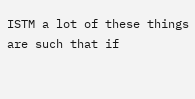ISTM a lot of these things are such that if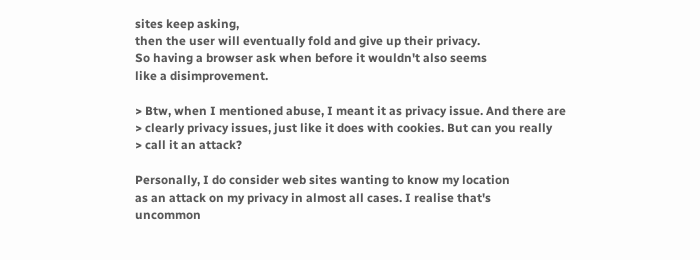sites keep asking,
then the user will eventually fold and give up their privacy.
So having a browser ask when before it wouldn't also seems
like a disimprovement.

> Btw, when I mentioned abuse, I meant it as privacy issue. And there are
> clearly privacy issues, just like it does with cookies. But can you really
> call it an attack?

Personally, I do consider web sites wanting to know my location
as an attack on my privacy in almost all cases. I realise that's
uncommon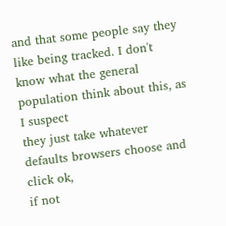and that some people say they like being tracked. I don't
know what the general population think about this, as I suspect
they just take whatever defaults browsers choose and click ok,
if not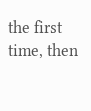the first time, then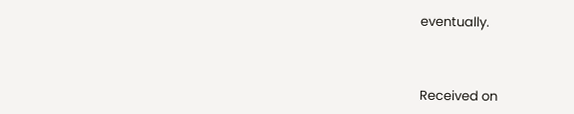eventually.



Received on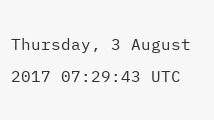Thursday, 3 August 2017 07:29:43 UTC